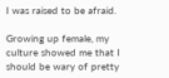I was raised to be afraid.

Growing up female, my culture showed me that I should be wary of pretty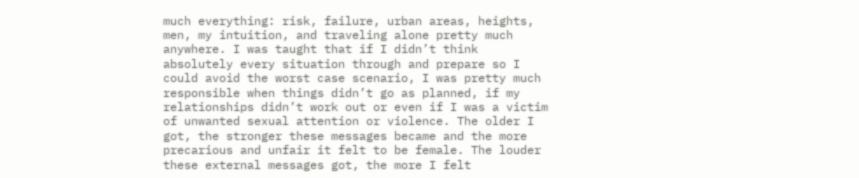much everything: risk, failure, urban areas, heights, men, my intuition, and traveling alone pretty much anywhere. I was taught that if I didn’t think absolutely every situation through and prepare so I could avoid the worst case scenario, I was pretty much responsible when things didn’t go as planned, if my relationships didn’t work out or even if I was a victim of unwanted sexual attention or violence. The older I got, the stronger these messages became and the more precarious and unfair it felt to be female. The louder these external messages got, the more I felt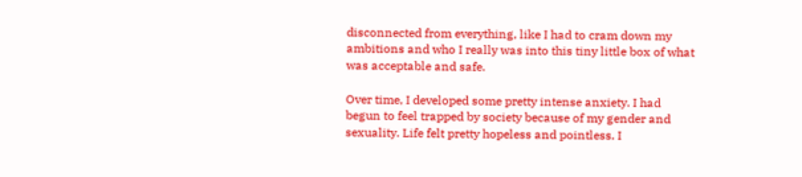disconnected from everything, like I had to cram down my ambitions and who I really was into this tiny little box of what was acceptable and safe.

Over time, I developed some pretty intense anxiety. I had begun to feel trapped by society because of my gender and sexuality. Life felt pretty hopeless and pointless. I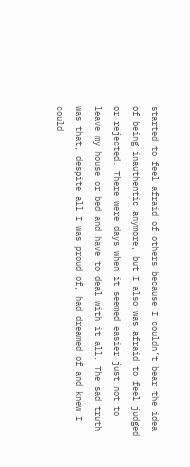started to feel afraid of others because I couldn’t bear the idea of being inauthentic anymore, but I also was afraid to feel judged or rejected. There were days when it seemed easier just not to leave my house or bed and have to deal with it all. The sad truth was that, despite all I was proud of, had dreamed of and knew I could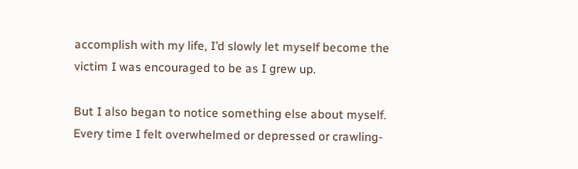accomplish with my life, I’d slowly let myself become the victim I was encouraged to be as I grew up.

But I also began to notice something else about myself. Every time I felt overwhelmed or depressed or crawling-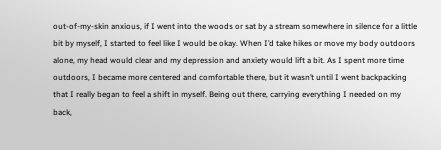out-of-my-skin anxious, if I went into the woods or sat by a stream somewhere in silence for a little bit by myself, I started to feel like I would be okay. When I’d take hikes or move my body outdoors alone, my head would clear and my depression and anxiety would lift a bit. As I spent more time outdoors, I became more centered and comfortable there, but it wasn’t until I went backpacking that I really began to feel a shift in myself. Being out there, carrying everything I needed on my back,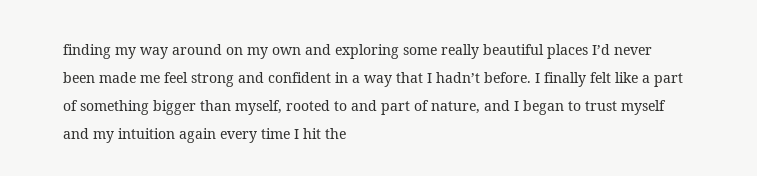finding my way around on my own and exploring some really beautiful places I’d never been made me feel strong and confident in a way that I hadn’t before. I finally felt like a part of something bigger than myself, rooted to and part of nature, and I began to trust myself and my intuition again every time I hit the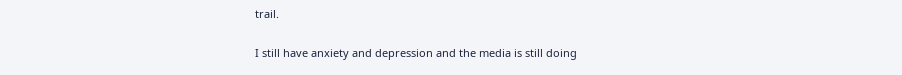trail.

I still have anxiety and depression and the media is still doing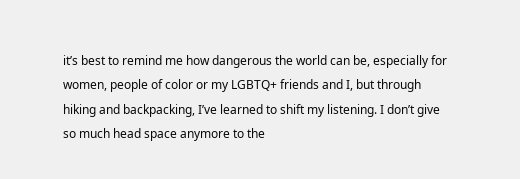it’s best to remind me how dangerous the world can be, especially for women, people of color or my LGBTQ+ friends and I, but through hiking and backpacking, I’ve learned to shift my listening. I don’t give so much head space anymore to the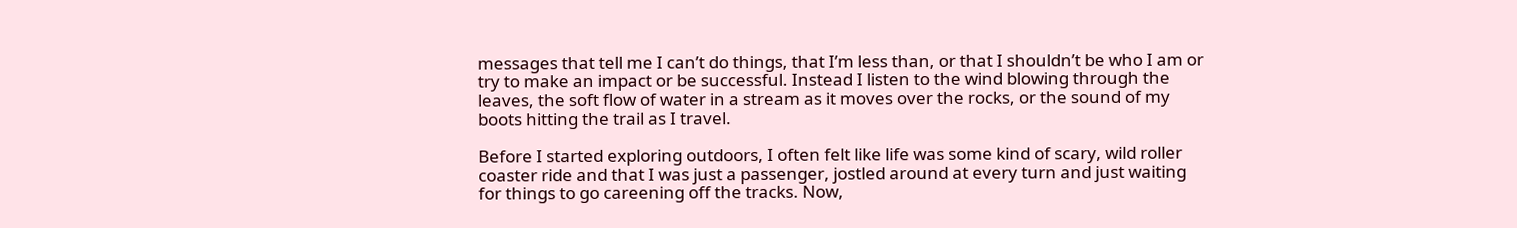messages that tell me I can’t do things, that I’m less than, or that I shouldn’t be who I am or try to make an impact or be successful. Instead I listen to the wind blowing through the leaves, the soft flow of water in a stream as it moves over the rocks, or the sound of my boots hitting the trail as I travel.

Before I started exploring outdoors, I often felt like life was some kind of scary, wild roller coaster ride and that I was just a passenger, jostled around at every turn and just waiting for things to go careening off the tracks. Now,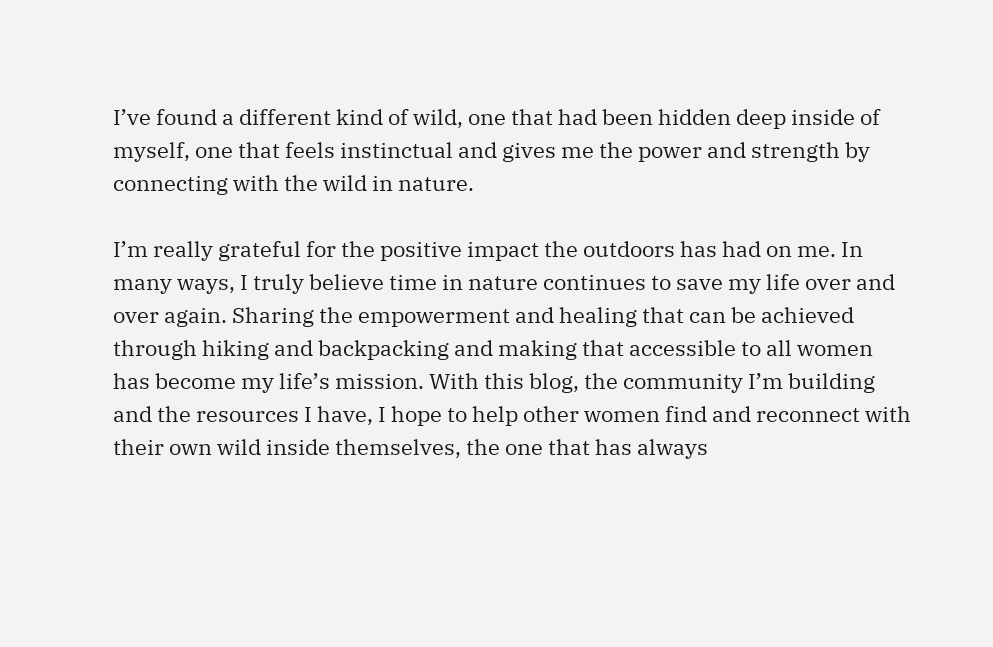I’ve found a different kind of wild, one that had been hidden deep inside of myself, one that feels instinctual and gives me the power and strength by connecting with the wild in nature.

I’m really grateful for the positive impact the outdoors has had on me. In many ways, I truly believe time in nature continues to save my life over and over again. Sharing the empowerment and healing that can be achieved through hiking and backpacking and making that accessible to all women has become my life’s mission. With this blog, the community I’m building and the resources I have, I hope to help other women find and reconnect with their own wild inside themselves, the one that has always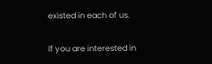existed in each of us.

If you are interested in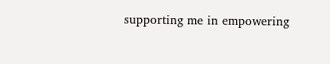supporting me in empowering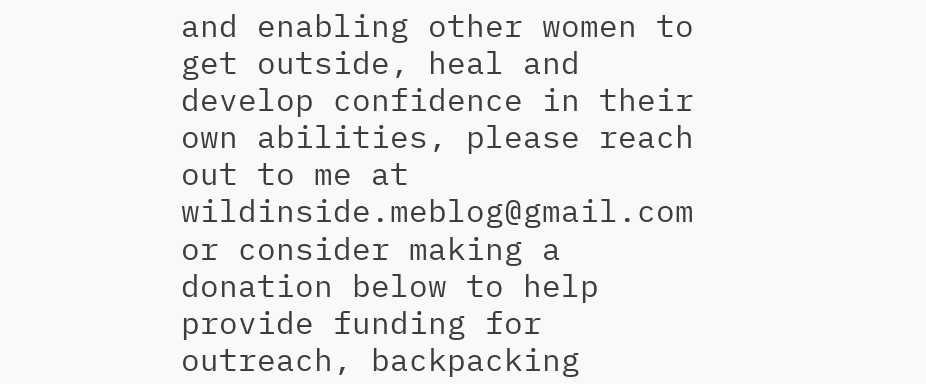and enabling other women to get outside, heal and develop confidence in their own abilities, please reach out to me at wildinside.meblog@gmail.com or consider making a donation below to help provide funding for outreach, backpacking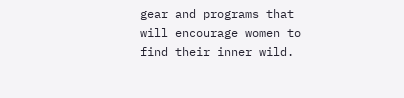gear and programs that will encourage women to find their inner wild.